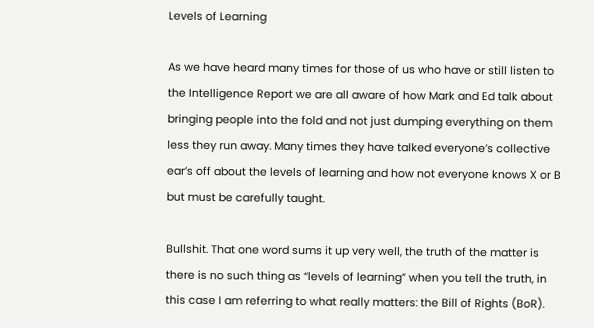Levels of Learning

As we have heard many times for those of us who have or still listen to the Intelligence Report we are all aware of how Mark and Ed talk about bringing people into the fold and not just dumping everything on them less they run away. Many times they have talked everyone’s collective ear’s off about the levels of learning and how not everyone knows X or B but must be carefully taught.

Bullshit. That one word sums it up very well, the truth of the matter is there is no such thing as “levels of learning” when you tell the truth, in this case I am referring to what really matters: the Bill of Rights (BoR).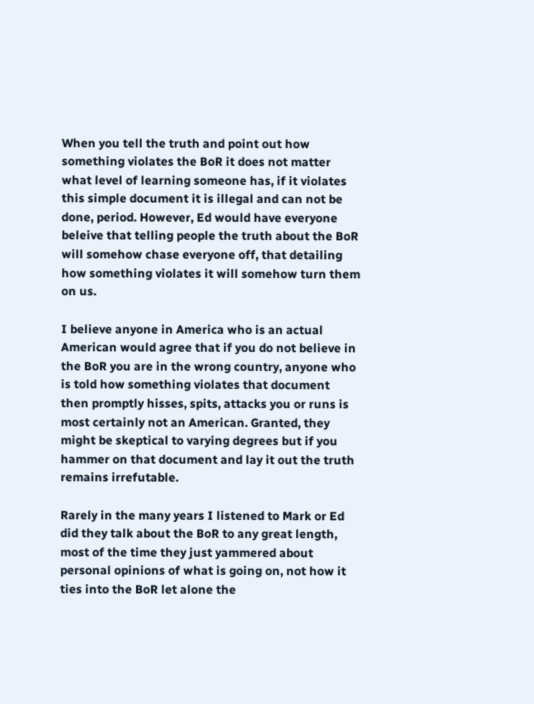When you tell the truth and point out how something violates the BoR it does not matter what level of learning someone has, if it violates this simple document it is illegal and can not be done, period. However, Ed would have everyone beleive that telling people the truth about the BoR will somehow chase everyone off, that detailing how something violates it will somehow turn them on us.

I believe anyone in America who is an actual American would agree that if you do not believe in the BoR you are in the wrong country, anyone who is told how something violates that document then promptly hisses, spits, attacks you or runs is most certainly not an American. Granted, they might be skeptical to varying degrees but if you hammer on that document and lay it out the truth remains irrefutable.

Rarely in the many years I listened to Mark or Ed did they talk about the BoR to any great length, most of the time they just yammered about personal opinions of what is going on, not how it ties into the BoR let alone the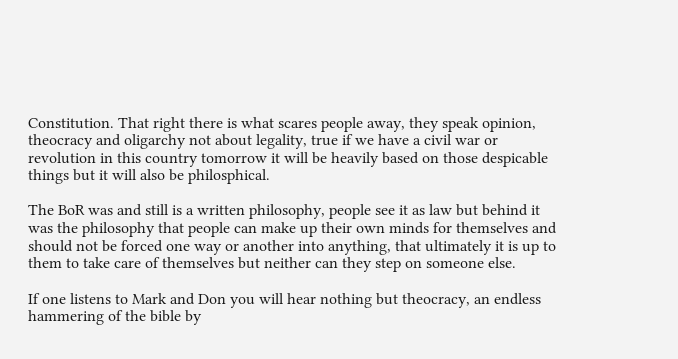Constitution. That right there is what scares people away, they speak opinion, theocracy and oligarchy not about legality, true if we have a civil war or revolution in this country tomorrow it will be heavily based on those despicable things but it will also be philosphical.

The BoR was and still is a written philosophy, people see it as law but behind it was the philosophy that people can make up their own minds for themselves and should not be forced one way or another into anything, that ultimately it is up to them to take care of themselves but neither can they step on someone else.

If one listens to Mark and Don you will hear nothing but theocracy, an endless hammering of the bible by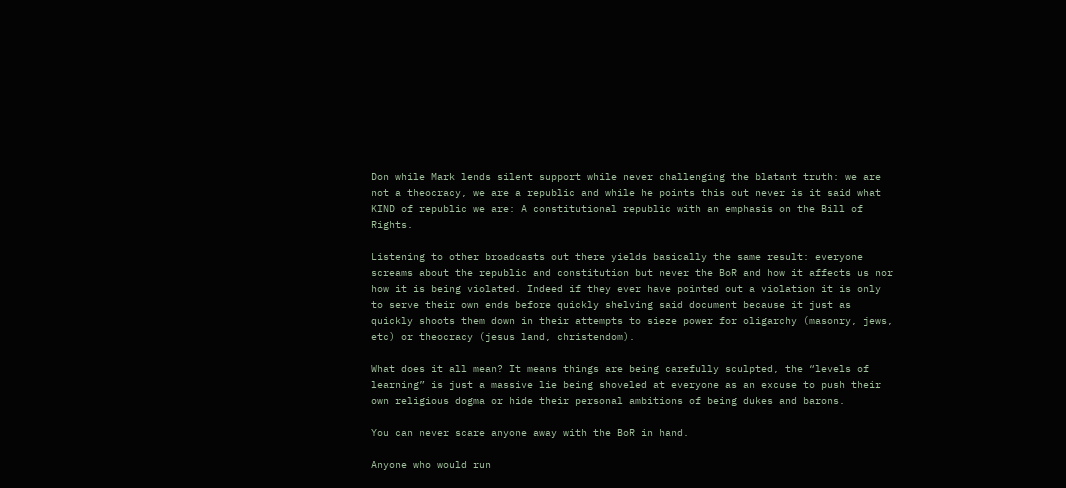Don while Mark lends silent support while never challenging the blatant truth: we are not a theocracy, we are a republic and while he points this out never is it said what KIND of republic we are: A constitutional republic with an emphasis on the Bill of Rights.

Listening to other broadcasts out there yields basically the same result: everyone screams about the republic and constitution but never the BoR and how it affects us nor how it is being violated. Indeed if they ever have pointed out a violation it is only to serve their own ends before quickly shelving said document because it just as quickly shoots them down in their attempts to sieze power for oligarchy (masonry, jews, etc) or theocracy (jesus land, christendom).

What does it all mean? It means things are being carefully sculpted, the “levels of learning” is just a massive lie being shoveled at everyone as an excuse to push their own religious dogma or hide their personal ambitions of being dukes and barons.

You can never scare anyone away with the BoR in hand.

Anyone who would run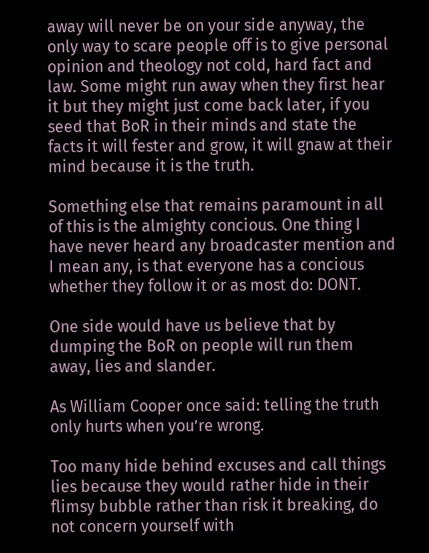away will never be on your side anyway, the only way to scare people off is to give personal opinion and theology not cold, hard fact and law. Some might run away when they first hear it but they might just come back later, if you seed that BoR in their minds and state the facts it will fester and grow, it will gnaw at their mind because it is the truth.

Something else that remains paramount in all of this is the almighty concious. One thing I have never heard any broadcaster mention and I mean any, is that everyone has a concious whether they follow it or as most do: DONT.

One side would have us believe that by dumping the BoR on people will run them away, lies and slander.

As William Cooper once said: telling the truth only hurts when you’re wrong.

Too many hide behind excuses and call things lies because they would rather hide in their flimsy bubble rather than risk it breaking, do not concern yourself with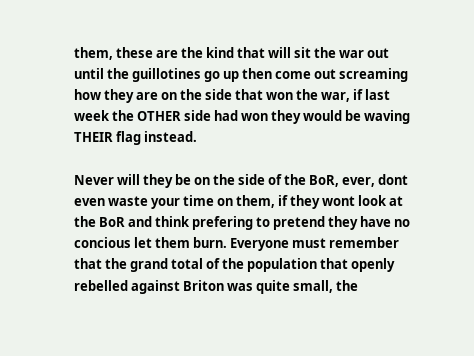them, these are the kind that will sit the war out until the guillotines go up then come out screaming how they are on the side that won the war, if last week the OTHER side had won they would be waving THEIR flag instead.

Never will they be on the side of the BoR, ever, dont even waste your time on them, if they wont look at the BoR and think prefering to pretend they have no concious let them burn. Everyone must remember that the grand total of the population that openly rebelled against Briton was quite small, the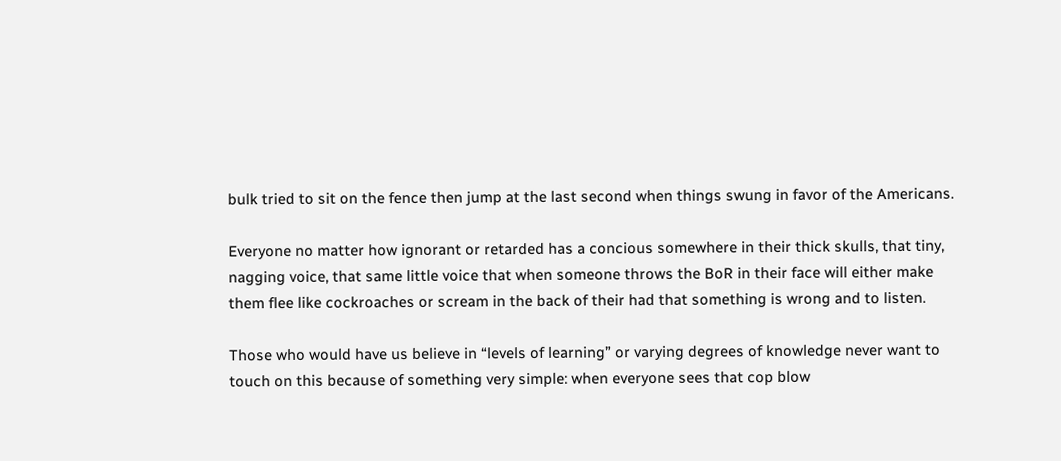bulk tried to sit on the fence then jump at the last second when things swung in favor of the Americans.

Everyone no matter how ignorant or retarded has a concious somewhere in their thick skulls, that tiny, nagging voice, that same little voice that when someone throws the BoR in their face will either make them flee like cockroaches or scream in the back of their had that something is wrong and to listen.

Those who would have us believe in “levels of learning” or varying degrees of knowledge never want to touch on this because of something very simple: when everyone sees that cop blow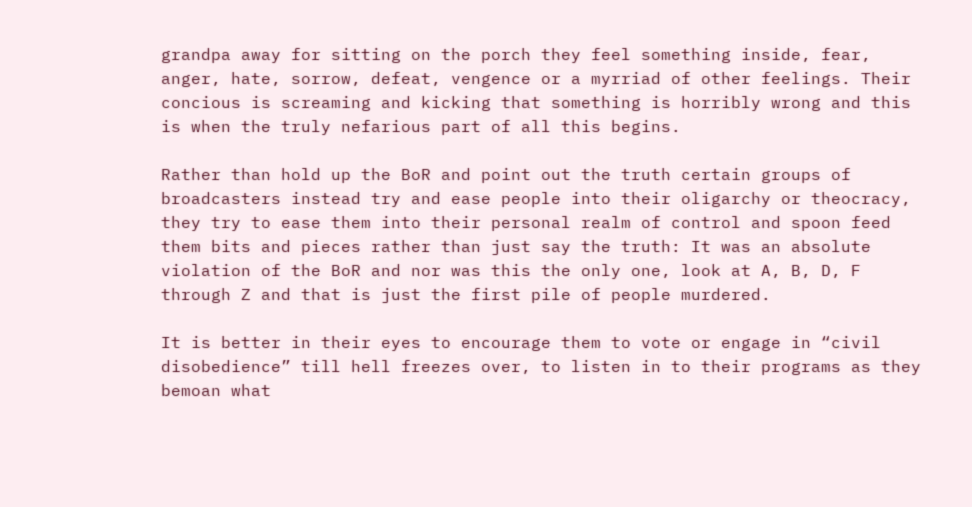grandpa away for sitting on the porch they feel something inside, fear, anger, hate, sorrow, defeat, vengence or a myrriad of other feelings. Their concious is screaming and kicking that something is horribly wrong and this is when the truly nefarious part of all this begins.

Rather than hold up the BoR and point out the truth certain groups of broadcasters instead try and ease people into their oligarchy or theocracy, they try to ease them into their personal realm of control and spoon feed them bits and pieces rather than just say the truth: It was an absolute violation of the BoR and nor was this the only one, look at A, B, D, F through Z and that is just the first pile of people murdered.

It is better in their eyes to encourage them to vote or engage in “civil disobedience” till hell freezes over, to listen in to their programs as they bemoan what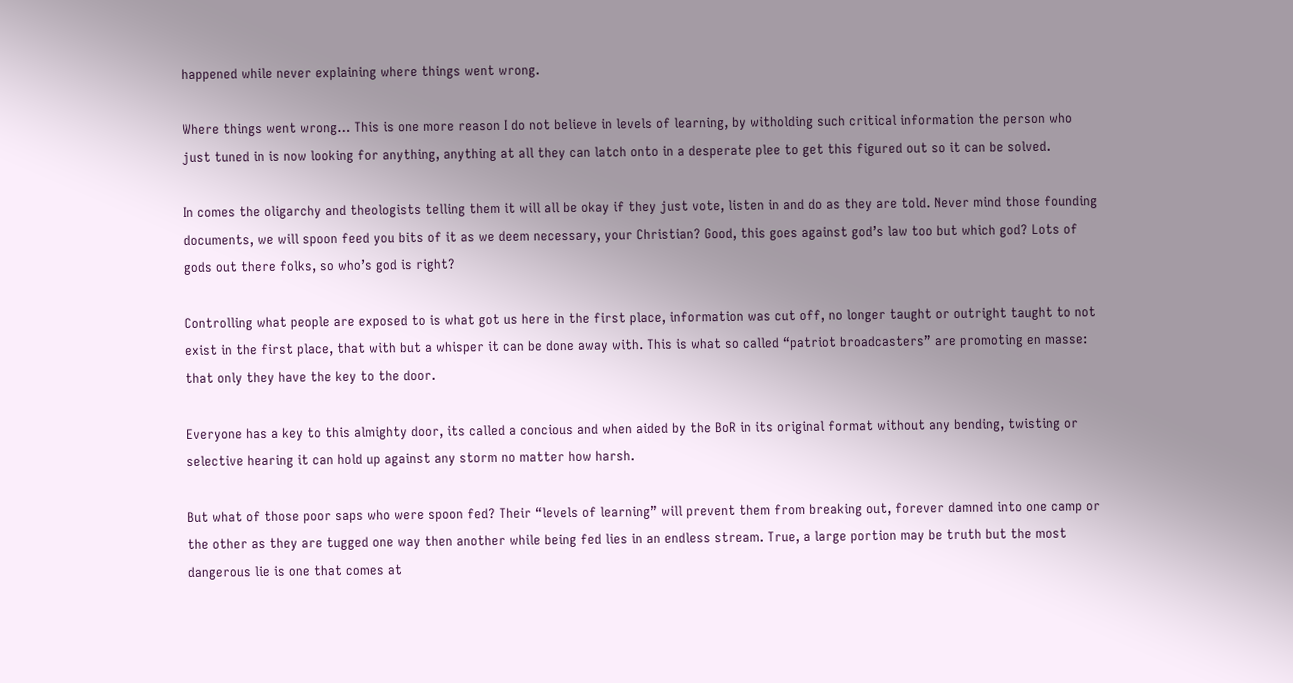happened while never explaining where things went wrong.

Where things went wrong… This is one more reason I do not believe in levels of learning, by witholding such critical information the person who just tuned in is now looking for anything, anything at all they can latch onto in a desperate plee to get this figured out so it can be solved.

In comes the oligarchy and theologists telling them it will all be okay if they just vote, listen in and do as they are told. Never mind those founding documents, we will spoon feed you bits of it as we deem necessary, your Christian? Good, this goes against god’s law too but which god? Lots of gods out there folks, so who’s god is right?

Controlling what people are exposed to is what got us here in the first place, information was cut off, no longer taught or outright taught to not exist in the first place, that with but a whisper it can be done away with. This is what so called “patriot broadcasters” are promoting en masse: that only they have the key to the door.

Everyone has a key to this almighty door, its called a concious and when aided by the BoR in its original format without any bending, twisting or selective hearing it can hold up against any storm no matter how harsh.

But what of those poor saps who were spoon fed? Their “levels of learning” will prevent them from breaking out, forever damned into one camp or the other as they are tugged one way then another while being fed lies in an endless stream. True, a large portion may be truth but the most dangerous lie is one that comes at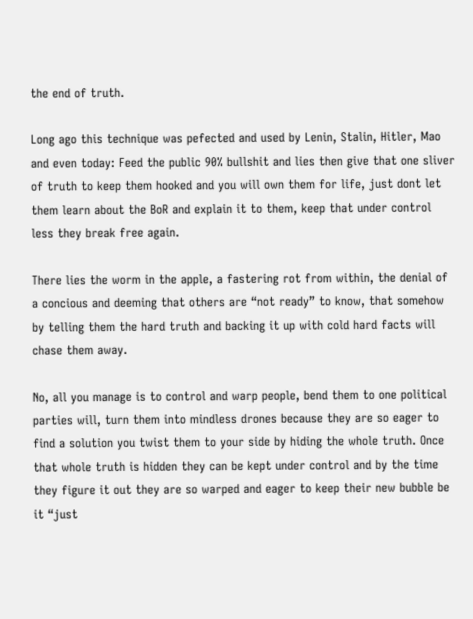the end of truth.

Long ago this technique was pefected and used by Lenin, Stalin, Hitler, Mao and even today: Feed the public 90% bullshit and lies then give that one sliver of truth to keep them hooked and you will own them for life, just dont let them learn about the BoR and explain it to them, keep that under control less they break free again.

There lies the worm in the apple, a fastering rot from within, the denial of a concious and deeming that others are “not ready” to know, that somehow by telling them the hard truth and backing it up with cold hard facts will chase them away.

No, all you manage is to control and warp people, bend them to one political parties will, turn them into mindless drones because they are so eager to find a solution you twist them to your side by hiding the whole truth. Once that whole truth is hidden they can be kept under control and by the time they figure it out they are so warped and eager to keep their new bubble be it “just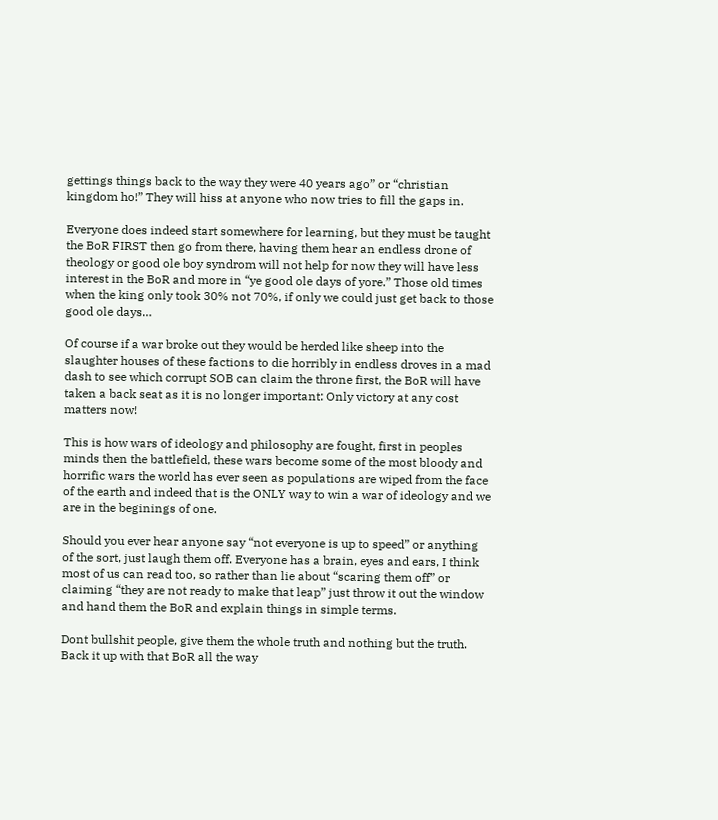gettings things back to the way they were 40 years ago” or “christian kingdom ho!” They will hiss at anyone who now tries to fill the gaps in.

Everyone does indeed start somewhere for learning, but they must be taught the BoR FIRST then go from there, having them hear an endless drone of theology or good ole boy syndrom will not help for now they will have less interest in the BoR and more in “ye good ole days of yore.” Those old times when the king only took 30% not 70%, if only we could just get back to those good ole days…

Of course if a war broke out they would be herded like sheep into the slaughter houses of these factions to die horribly in endless droves in a mad dash to see which corrupt SOB can claim the throne first, the BoR will have taken a back seat as it is no longer important: Only victory at any cost matters now!

This is how wars of ideology and philosophy are fought, first in peoples minds then the battlefield, these wars become some of the most bloody and horrific wars the world has ever seen as populations are wiped from the face of the earth and indeed that is the ONLY way to win a war of ideology and we are in the beginings of one.

Should you ever hear anyone say “not everyone is up to speed” or anything of the sort, just laugh them off. Everyone has a brain, eyes and ears, I think most of us can read too, so rather than lie about “scaring them off” or claiming “they are not ready to make that leap” just throw it out the window and hand them the BoR and explain things in simple terms.

Dont bullshit people, give them the whole truth and nothing but the truth. Back it up with that BoR all the way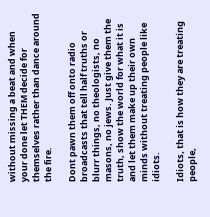without missing a beat and when your done let THEM decide for themselves rather than dance around the fire.

Dont pawn them off onto radio broadcasts that tell half truths or blurr things, no theologists, no masons, no jews. Just give them the truth, show the world for what it is and let them make up their own minds without treating people like idiots.

Idiots, that is how they are treating people,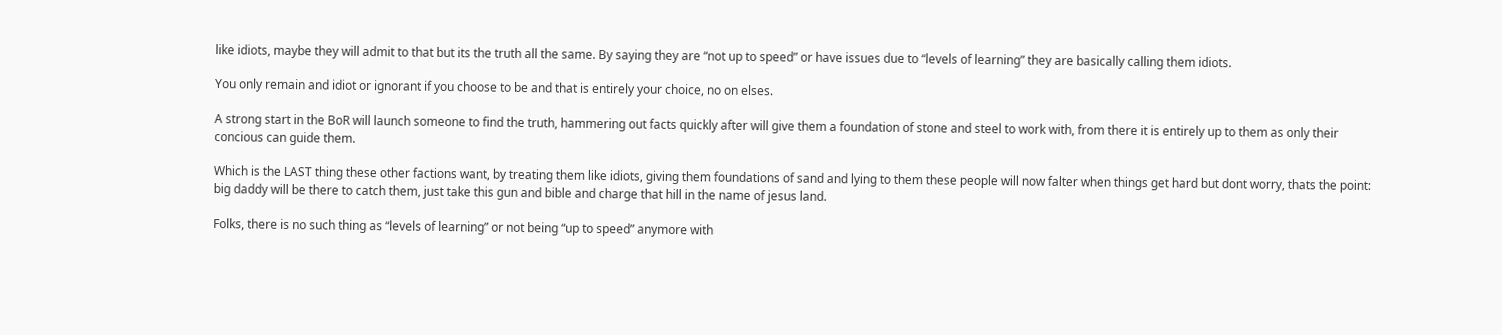like idiots, maybe they will admit to that but its the truth all the same. By saying they are “not up to speed” or have issues due to “levels of learning” they are basically calling them idiots.

You only remain and idiot or ignorant if you choose to be and that is entirely your choice, no on elses.

A strong start in the BoR will launch someone to find the truth, hammering out facts quickly after will give them a foundation of stone and steel to work with, from there it is entirely up to them as only their concious can guide them.

Which is the LAST thing these other factions want, by treating them like idiots, giving them foundations of sand and lying to them these people will now falter when things get hard but dont worry, thats the point: big daddy will be there to catch them, just take this gun and bible and charge that hill in the name of jesus land.

Folks, there is no such thing as “levels of learning” or not being “up to speed” anymore with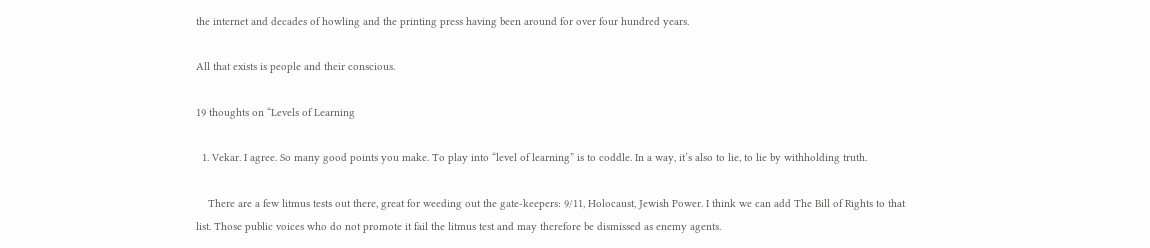the internet and decades of howling and the printing press having been around for over four hundred years.

All that exists is people and their conscious.

19 thoughts on “Levels of Learning

  1. Vekar. I agree. So many good points you make. To play into “level of learning” is to coddle. In a way, it’s also to lie, to lie by withholding truth.

    There are a few litmus tests out there, great for weeding out the gate-keepers: 9/11, Holocaust, Jewish Power. I think we can add The Bill of Rights to that list. Those public voices who do not promote it fail the litmus test and may therefore be dismissed as enemy agents.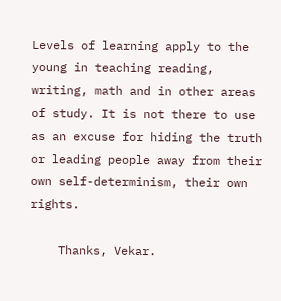Levels of learning apply to the young in teaching reading, writing, math and in other areas of study. It is not there to use as an excuse for hiding the truth or leading people away from their own self-determinism, their own rights.

    Thanks, Vekar.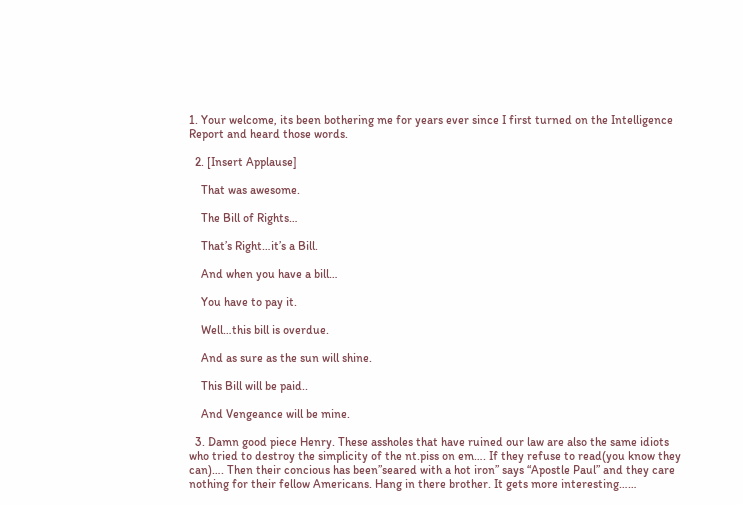1. Your welcome, its been bothering me for years ever since I first turned on the Intelligence Report and heard those words.

  2. [Insert Applause]

    That was awesome.

    The Bill of Rights…

    That’s Right…it’s a Bill.

    And when you have a bill…

    You have to pay it.

    Well…this bill is overdue.

    And as sure as the sun will shine.

    This Bill will be paid..

    And Vengeance will be mine.

  3. Damn good piece Henry. These assholes that have ruined our law are also the same idiots who tried to destroy the simplicity of the nt.piss on em…. If they refuse to read(you know they can)…. Then their concious has been”seared with a hot iron” says “Apostle Paul” and they care nothing for their fellow Americans. Hang in there brother. It gets more interesting……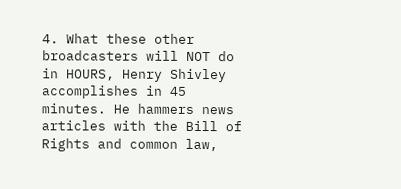4. What these other broadcasters will NOT do in HOURS, Henry Shivley accomplishes in 45 minutes. He hammers news articles with the Bill of Rights and common law,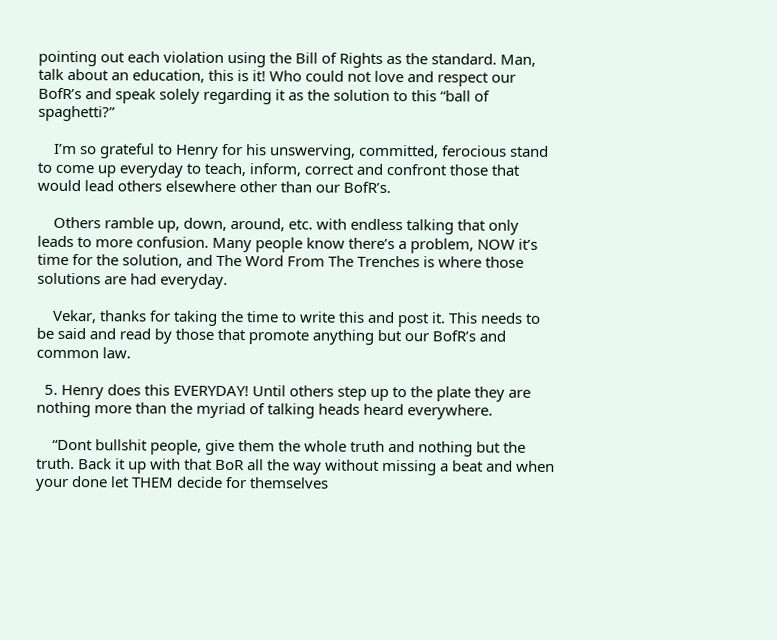pointing out each violation using the Bill of Rights as the standard. Man, talk about an education, this is it! Who could not love and respect our BofR’s and speak solely regarding it as the solution to this “ball of spaghetti?”

    I’m so grateful to Henry for his unswerving, committed, ferocious stand to come up everyday to teach, inform, correct and confront those that would lead others elsewhere other than our BofR’s.

    Others ramble up, down, around, etc. with endless talking that only leads to more confusion. Many people know there’s a problem, NOW it’s time for the solution, and The Word From The Trenches is where those solutions are had everyday.

    Vekar, thanks for taking the time to write this and post it. This needs to be said and read by those that promote anything but our BofR’s and common law.

  5. Henry does this EVERYDAY! Until others step up to the plate they are nothing more than the myriad of talking heads heard everywhere.

    “Dont bullshit people, give them the whole truth and nothing but the truth. Back it up with that BoR all the way without missing a beat and when your done let THEM decide for themselves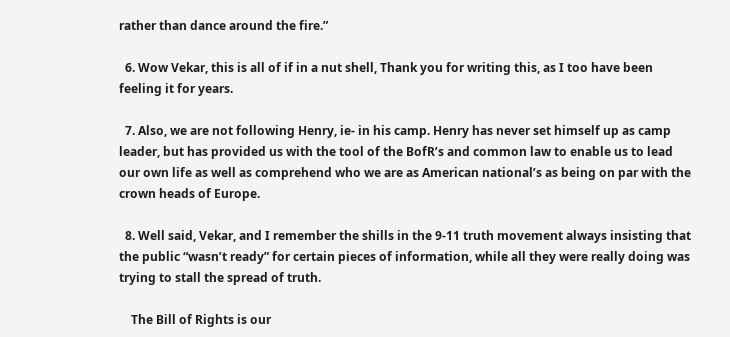rather than dance around the fire.”

  6. Wow Vekar, this is all of if in a nut shell, Thank you for writing this, as I too have been feeling it for years.

  7. Also, we are not following Henry, ie- in his camp. Henry has never set himself up as camp leader, but has provided us with the tool of the BofR’s and common law to enable us to lead our own life as well as comprehend who we are as American national’s as being on par with the crown heads of Europe.

  8. Well said, Vekar, and I remember the shills in the 9-11 truth movement always insisting that the public “wasn’t ready” for certain pieces of information, while all they were really doing was trying to stall the spread of truth.

    The Bill of Rights is our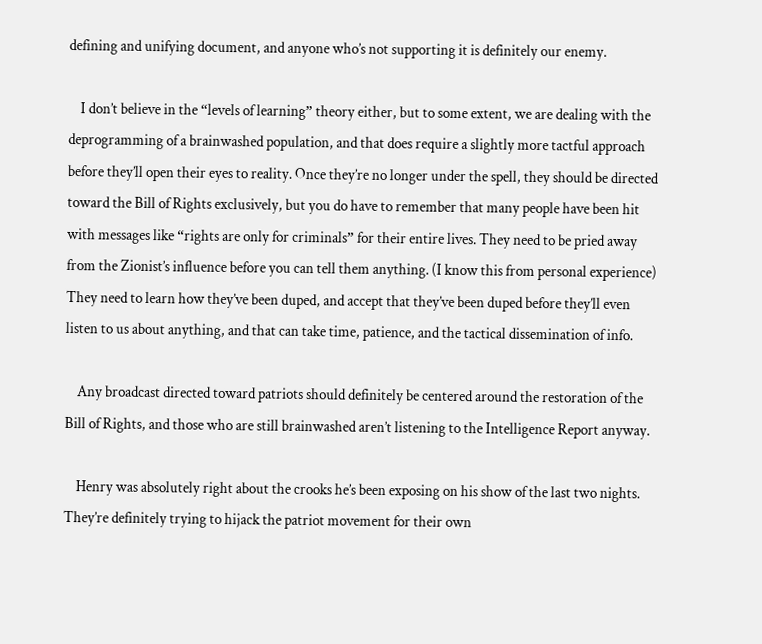defining and unifying document, and anyone who’s not supporting it is definitely our enemy.

    I don’t believe in the “levels of learning” theory either, but to some extent, we are dealing with the deprogramming of a brainwashed population, and that does require a slightly more tactful approach before they’ll open their eyes to reality. Once they’re no longer under the spell, they should be directed toward the Bill of Rights exclusively, but you do have to remember that many people have been hit with messages like “rights are only for criminals” for their entire lives. They need to be pried away from the Zionist’s influence before you can tell them anything. (I know this from personal experience) They need to learn how they’ve been duped, and accept that they’ve been duped before they’ll even listen to us about anything, and that can take time, patience, and the tactical dissemination of info.

    Any broadcast directed toward patriots should definitely be centered around the restoration of the Bill of Rights, and those who are still brainwashed aren’t listening to the Intelligence Report anyway.

    Henry was absolutely right about the crooks he’s been exposing on his show of the last two nights. They’re definitely trying to hijack the patriot movement for their own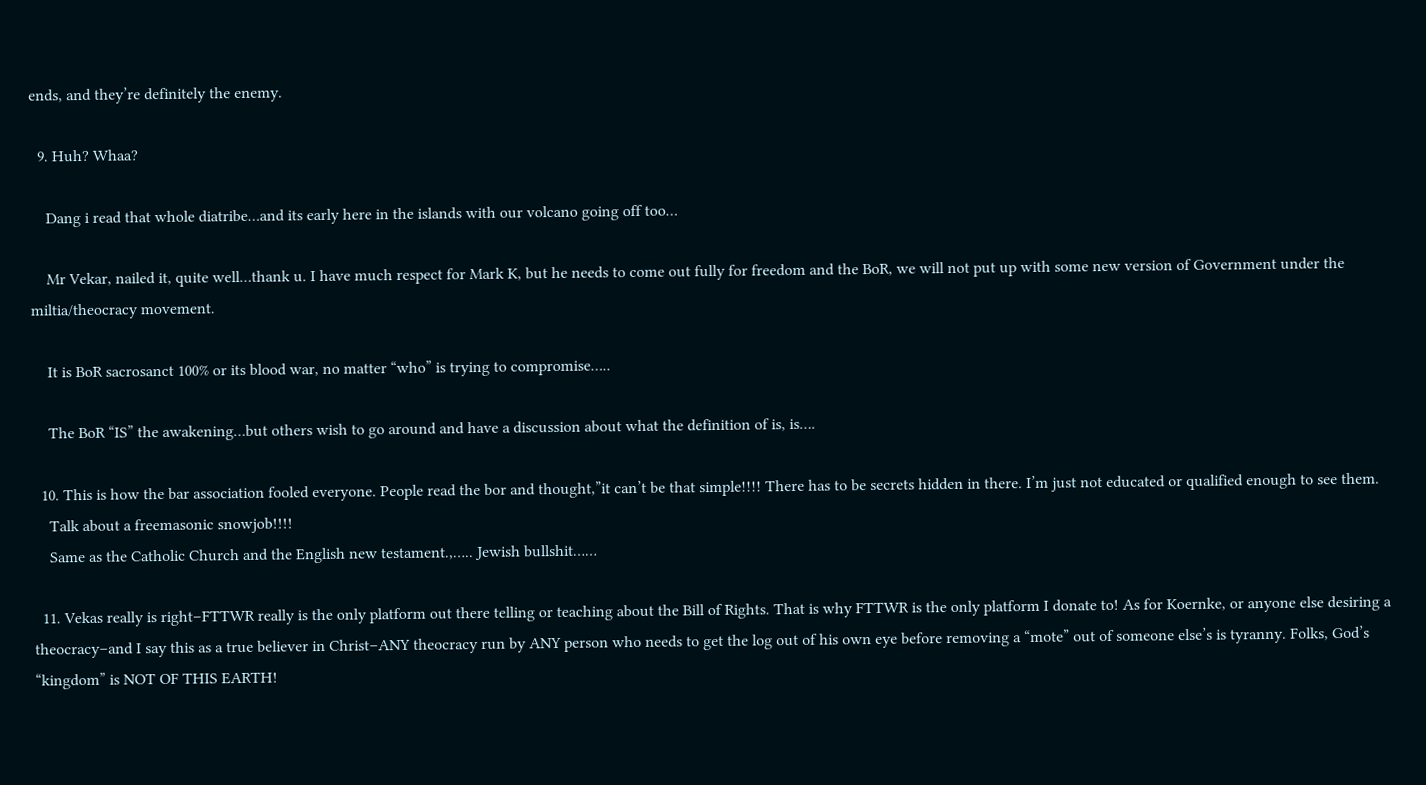ends, and they’re definitely the enemy.

  9. Huh? Whaa?

    Dang i read that whole diatribe…and its early here in the islands with our volcano going off too…

    Mr Vekar, nailed it, quite well…thank u. I have much respect for Mark K, but he needs to come out fully for freedom and the BoR, we will not put up with some new version of Government under the miltia/theocracy movement.

    It is BoR sacrosanct 100% or its blood war, no matter “who” is trying to compromise…..

    The BoR “IS” the awakening…but others wish to go around and have a discussion about what the definition of is, is….

  10. This is how the bar association fooled everyone. People read the bor and thought,”it can’t be that simple!!!! There has to be secrets hidden in there. I’m just not educated or qualified enough to see them.
    Talk about a freemasonic snowjob!!!!
    Same as the Catholic Church and the English new testament.,….. Jewish bullshit……

  11. Vekas really is right–FTTWR really is the only platform out there telling or teaching about the Bill of Rights. That is why FTTWR is the only platform I donate to! As for Koernke, or anyone else desiring a theocracy–and I say this as a true believer in Christ–ANY theocracy run by ANY person who needs to get the log out of his own eye before removing a “mote” out of someone else’s is tyranny. Folks, God’s “kingdom” is NOT OF THIS EARTH!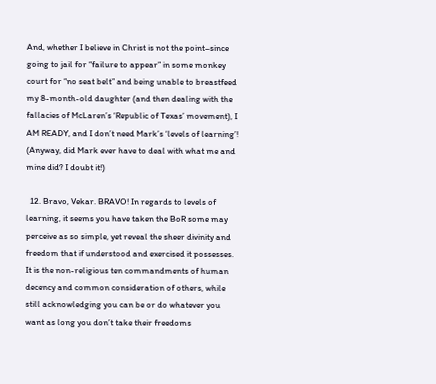And, whether I believe in Christ is not the point–since going to jail for “failure to appear” in some monkey court for “no seat belt” and being unable to breastfeed my 8-month-old daughter (and then dealing with the fallacies of McLaren’s ‘Republic of Texas’ movement), I AM READY, and I don’t need Mark’s ‘levels of learning’! (Anyway, did Mark ever have to deal with what me and mine did? I doubt it!)

  12. Bravo, Vekar. BRAVO! In regards to levels of learning, it seems you have taken the BoR some may perceive as so simple, yet reveal the sheer divinity and freedom that if understood and exercised it possesses. It is the non-religious ten commandments of human decency and common consideration of others, while still acknowledging you can be or do whatever you want as long you don’t take their freedoms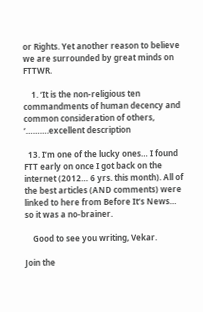or Rights. Yet another reason to believe we are surrounded by great minds on FTTWR.

    1. ‘It is the non-religious ten commandments of human decency and common consideration of others, ‘……….excellent description

  13. I’m one of the lucky ones… I found FTT early on once I got back on the internet (2012… 6 yrs. this month). All of the best articles (AND comments) were linked to here from Before It’s News… so it was a no-brainer.

    Good to see you writing, Vekar.

Join the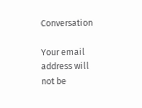Conversation

Your email address will not be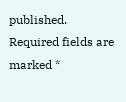published. Required fields are marked *